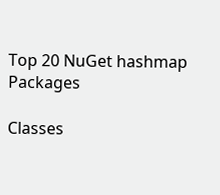Top 20 NuGet hashmap Packages

Classes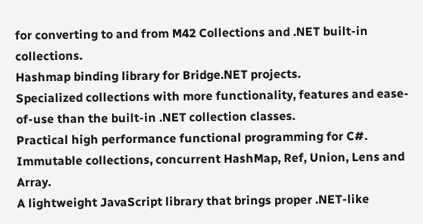for converting to and from M42 Collections and .NET built-in collections.
Hashmap binding library for Bridge.NET projects.
Specialized collections with more functionality, features and ease-of-use than the built-in .NET collection classes.
Practical high performance functional programming for C#. Immutable collections, concurrent HashMap, Ref, Union, Lens and Array.
A lightweight JavaScript library that brings proper .NET-like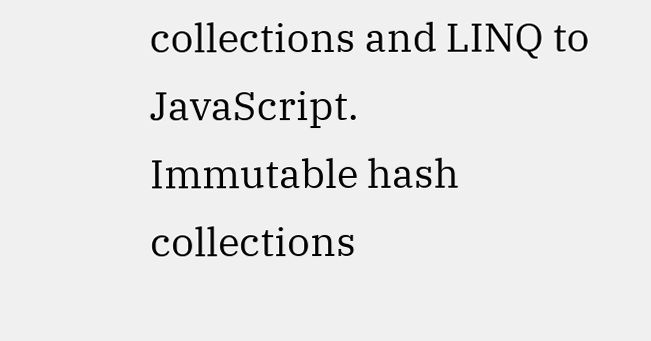collections and LINQ to JavaScript.
Immutable hash collections